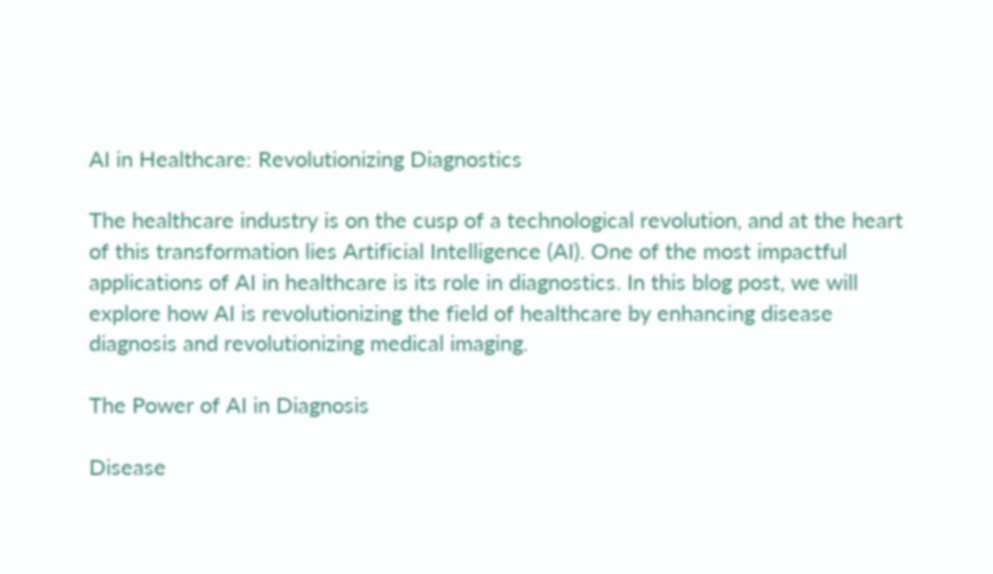AI in Healthcare: Revolutionizing Diagnostics

The healthcare industry is on the cusp of a technological revolution, and at the heart of this transformation lies Artificial Intelligence (AI). One of the most impactful applications of AI in healthcare is its role in diagnostics. In this blog post, we will explore how AI is revolutionizing the field of healthcare by enhancing disease diagnosis and revolutionizing medical imaging.

The Power of AI in Diagnosis

Disease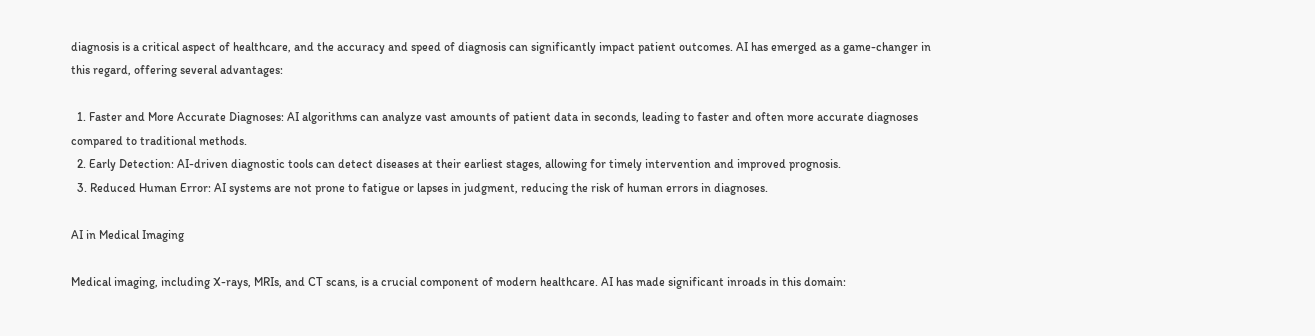diagnosis is a critical aspect of healthcare, and the accuracy and speed of diagnosis can significantly impact patient outcomes. AI has emerged as a game-changer in this regard, offering several advantages:

  1. Faster and More Accurate Diagnoses: AI algorithms can analyze vast amounts of patient data in seconds, leading to faster and often more accurate diagnoses compared to traditional methods.
  2. Early Detection: AI-driven diagnostic tools can detect diseases at their earliest stages, allowing for timely intervention and improved prognosis.
  3. Reduced Human Error: AI systems are not prone to fatigue or lapses in judgment, reducing the risk of human errors in diagnoses.

AI in Medical Imaging

Medical imaging, including X-rays, MRIs, and CT scans, is a crucial component of modern healthcare. AI has made significant inroads in this domain: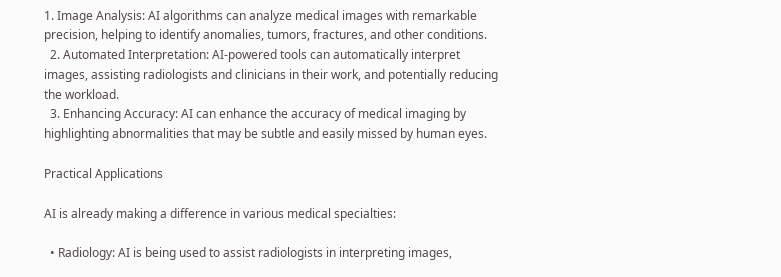1. Image Analysis: AI algorithms can analyze medical images with remarkable precision, helping to identify anomalies, tumors, fractures, and other conditions.
  2. Automated Interpretation: AI-powered tools can automatically interpret images, assisting radiologists and clinicians in their work, and potentially reducing the workload.
  3. Enhancing Accuracy: AI can enhance the accuracy of medical imaging by highlighting abnormalities that may be subtle and easily missed by human eyes.

Practical Applications

AI is already making a difference in various medical specialties:

  • Radiology: AI is being used to assist radiologists in interpreting images,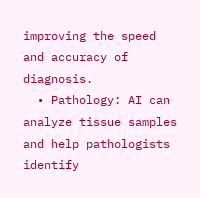improving the speed and accuracy of diagnosis.
  • Pathology: AI can analyze tissue samples and help pathologists identify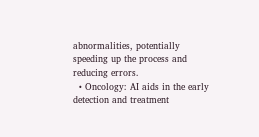abnormalities, potentially speeding up the process and reducing errors.
  • Oncology: AI aids in the early detection and treatment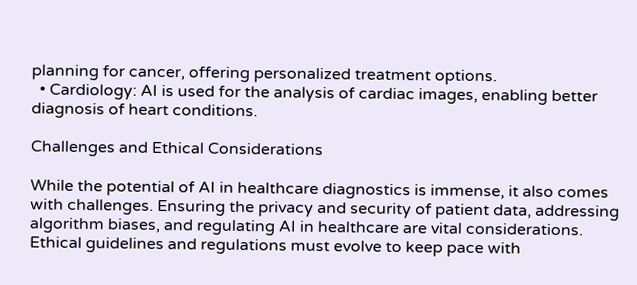planning for cancer, offering personalized treatment options.
  • Cardiology: AI is used for the analysis of cardiac images, enabling better diagnosis of heart conditions.

Challenges and Ethical Considerations

While the potential of AI in healthcare diagnostics is immense, it also comes with challenges. Ensuring the privacy and security of patient data, addressing algorithm biases, and regulating AI in healthcare are vital considerations. Ethical guidelines and regulations must evolve to keep pace with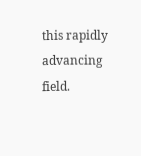this rapidly advancing field.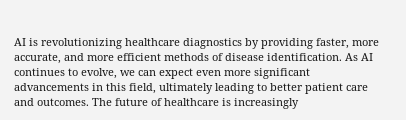AI is revolutionizing healthcare diagnostics by providing faster, more accurate, and more efficient methods of disease identification. As AI continues to evolve, we can expect even more significant advancements in this field, ultimately leading to better patient care and outcomes. The future of healthcare is increasingly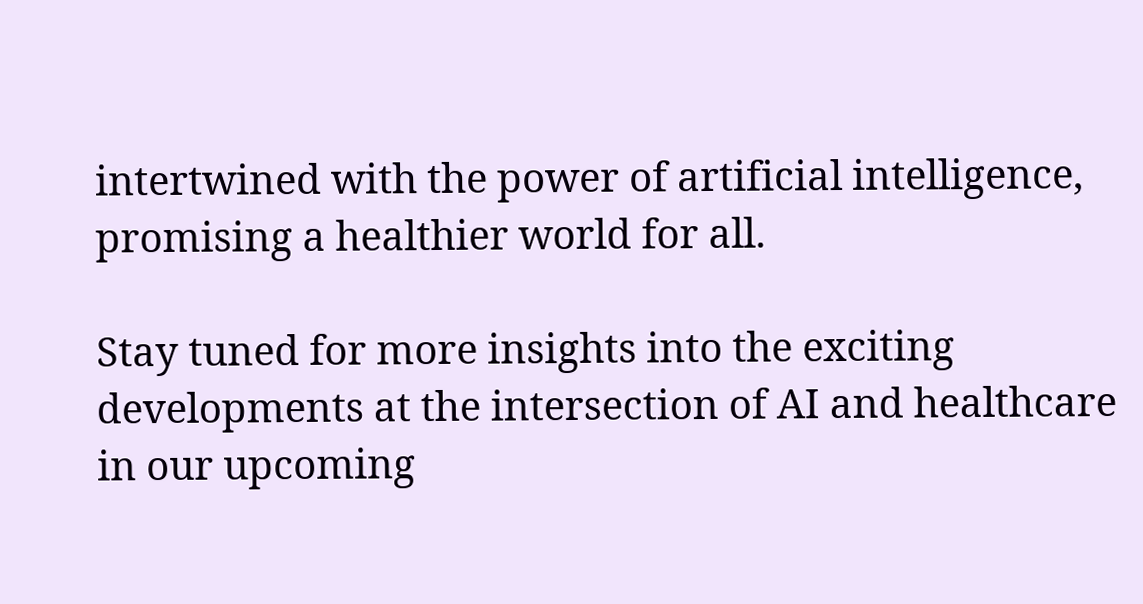intertwined with the power of artificial intelligence, promising a healthier world for all.

Stay tuned for more insights into the exciting developments at the intersection of AI and healthcare in our upcoming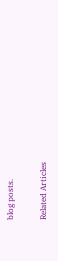blog posts.

Related Articles